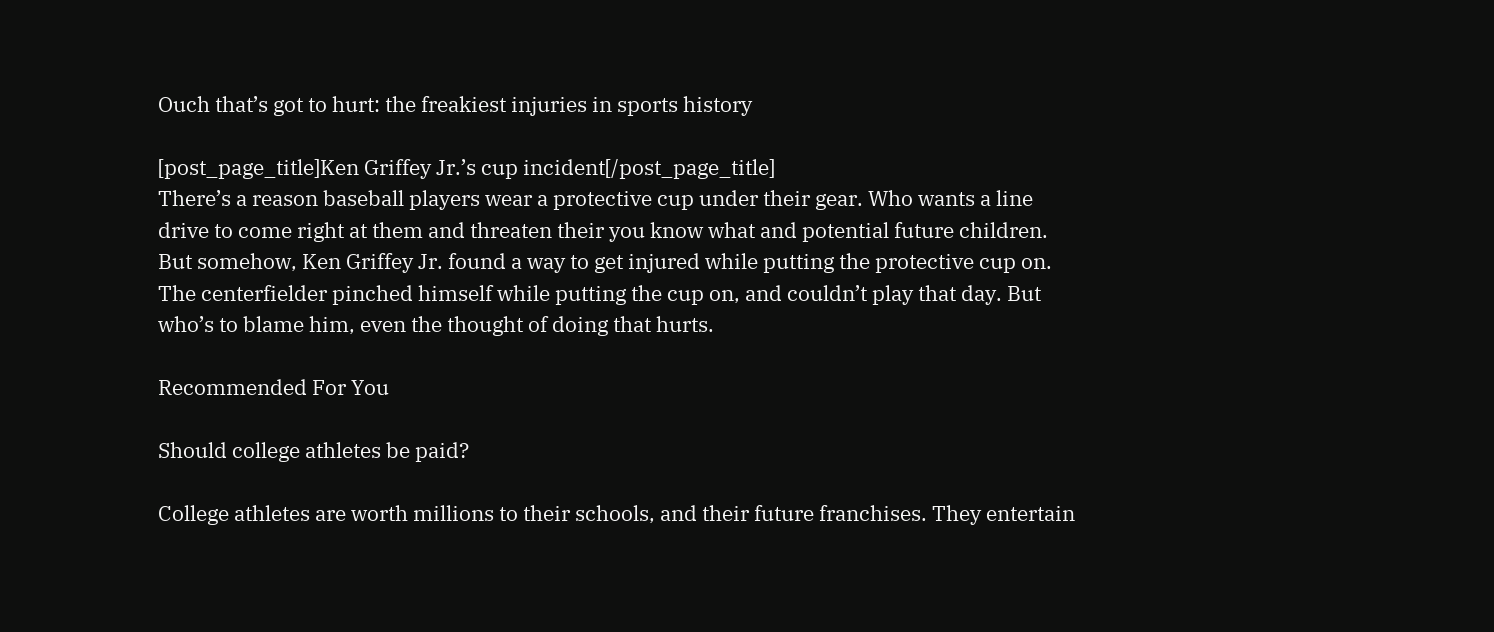Ouch that’s got to hurt: the freakiest injuries in sports history

[post_page_title]Ken Griffey Jr.’s cup incident[/post_page_title]
There’s a reason baseball players wear a protective cup under their gear. Who wants a line drive to come right at them and threaten their you know what and potential future children. But somehow, Ken Griffey Jr. found a way to get injured while putting the protective cup on. The centerfielder pinched himself while putting the cup on, and couldn’t play that day. But who’s to blame him, even the thought of doing that hurts.

Recommended For You

Should college athletes be paid?

College athletes are worth millions to their schools, and their future franchises. They entertain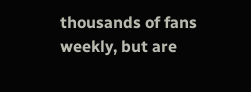thousands of fans weekly, but are